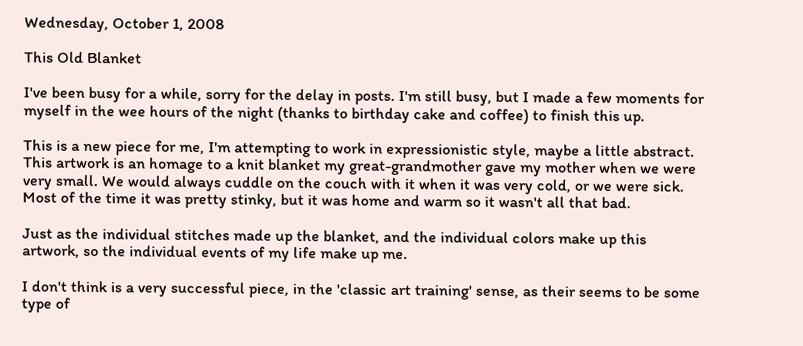Wednesday, October 1, 2008

This Old Blanket

I've been busy for a while, sorry for the delay in posts. I'm still busy, but I made a few moments for myself in the wee hours of the night (thanks to birthday cake and coffee) to finish this up.

This is a new piece for me, I'm attempting to work in expressionistic style, maybe a little abstract. This artwork is an homage to a knit blanket my great-grandmother gave my mother when we were very small. We would always cuddle on the couch with it when it was very cold, or we were sick. Most of the time it was pretty stinky, but it was home and warm so it wasn't all that bad.

Just as the individual stitches made up the blanket, and the individual colors make up this artwork, so the individual events of my life make up me.

I don't think is a very successful piece, in the 'classic art training' sense, as their seems to be some type of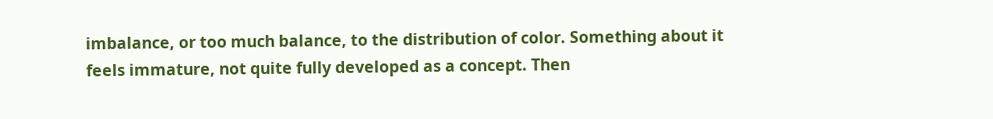imbalance, or too much balance, to the distribution of color. Something about it feels immature, not quite fully developed as a concept. Then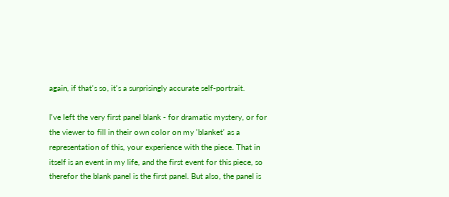again, if that's so, it's a surprisingly accurate self-portrait.

I've left the very first panel blank - for dramatic mystery, or for the viewer to fill in their own color on my 'blanket' as a representation of this, your experience with the piece. That in itself is an event in my life, and the first event for this piece, so therefor the blank panel is the first panel. But also, the panel is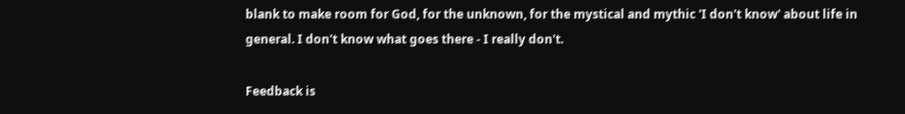blank to make room for God, for the unknown, for the mystical and mythic 'I don't know' about life in general. I don't know what goes there - I really don't.

Feedback is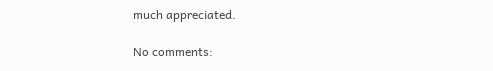much appreciated.

No comments: